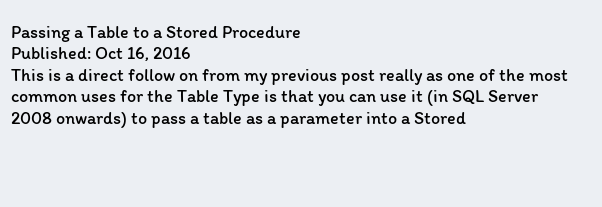Passing a Table to a Stored Procedure
Published: Oct 16, 2016
This is a direct follow on from my previous post really as one of the most common uses for the Table Type is that you can use it (in SQL Server 2008 onwards) to pass a table as a parameter into a Stored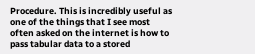Procedure. This is incredibly useful as one of the things that I see most often asked on the internet is how to pass tabular data to a stored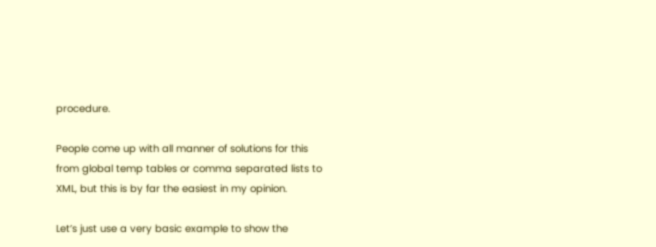procedure.

People come up with all manner of solutions for this from global temp tables or comma separated lists to XML, but this is by far the easiest in my opinion.

Let’s just use a very basic example to show the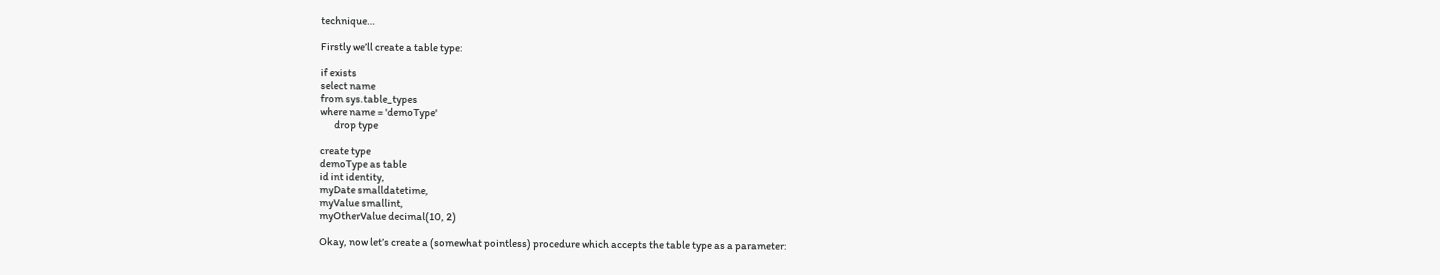technique…

Firstly we’ll create a table type:

if exists
select name
from sys.table_types
where name = 'demoType'
       drop type

create type
demoType as table
id int identity,
myDate smalldatetime,
myValue smallint,
myOtherValue decimal(10, 2)

Okay, now let’s create a (somewhat pointless) procedure which accepts the table type as a parameter: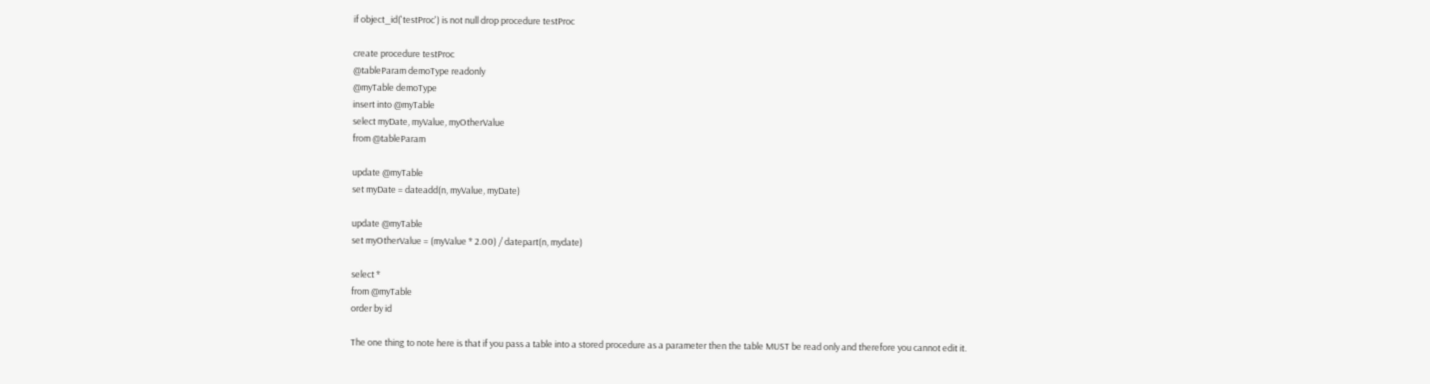if object_id('testProc') is not null drop procedure testProc

create procedure testProc
@tableParam demoType readonly
@myTable demoType
insert into @myTable
select myDate, myValue, myOtherValue
from @tableParam

update @myTable
set myDate = dateadd(n, myValue, myDate)

update @myTable
set myOtherValue = (myValue * 2.00) / datepart(n, mydate)

select *
from @myTable
order by id

The one thing to note here is that if you pass a table into a stored procedure as a parameter then the table MUST be read only and therefore you cannot edit it.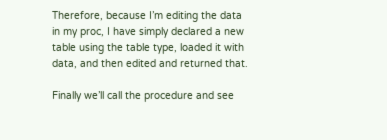Therefore, because I’m editing the data in my proc, I have simply declared a new table using the table type, loaded it with data, and then edited and returned that.

Finally we’ll call the procedure and see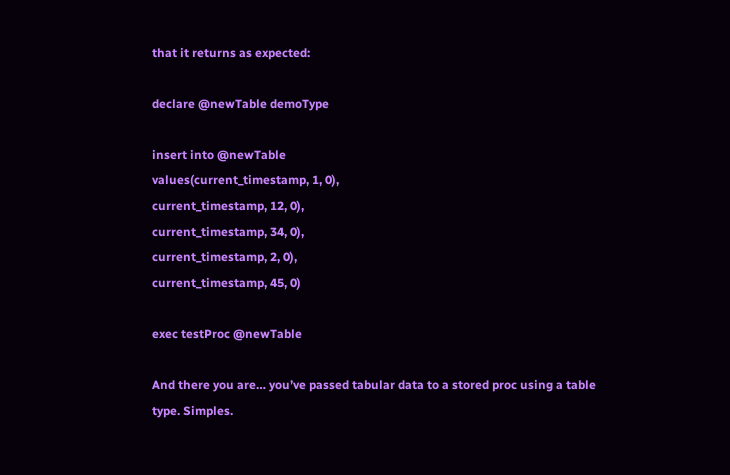that it returns as expected:

declare @newTable demoType

insert into @newTable
values(current_timestamp, 1, 0),
current_timestamp, 12, 0),
current_timestamp, 34, 0),
current_timestamp, 2, 0),
current_timestamp, 45, 0)

exec testProc @newTable

And there you are… you’ve passed tabular data to a stored proc using a table type. Simples.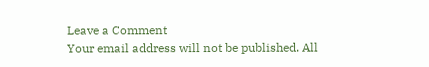Leave a Comment
Your email address will not be published. All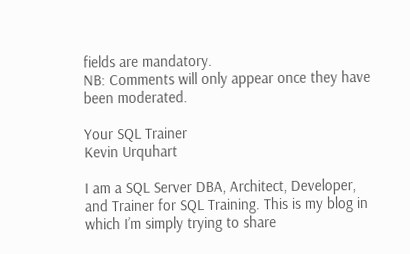fields are mandatory.
NB: Comments will only appear once they have been moderated.

Your SQL Trainer
Kevin Urquhart

I am a SQL Server DBA, Architect, Developer, and Trainer for SQL Training. This is my blog in which I’m simply trying to share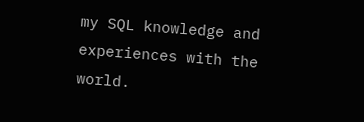my SQL knowledge and experiences with the world.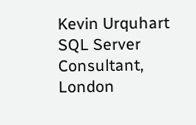Kevin Urquhart
SQL Server Consultant, London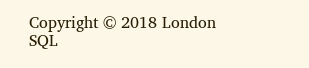Copyright © 2018 London SQL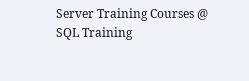Server Training Courses @ SQL Training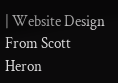| Website Design From Scott Heron